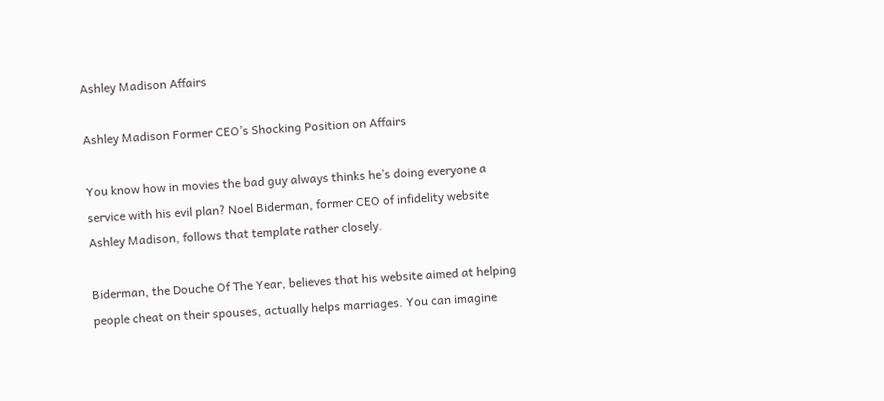Ashley Madison Affairs

Ashley Madison Former CEO’s Shocking Position on Affairs

You know how in movies the bad guy always thinks he’s doing everyone a service with his evil plan? Noel Biderman, former CEO of infidelity website Ashley Madison, follows that template rather closely.

Biderman, the Douche Of The Year, believes that his website aimed at helping people cheat on their spouses, actually helps marriages. You can imagine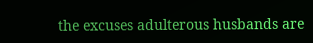the excuses adulterous husbands are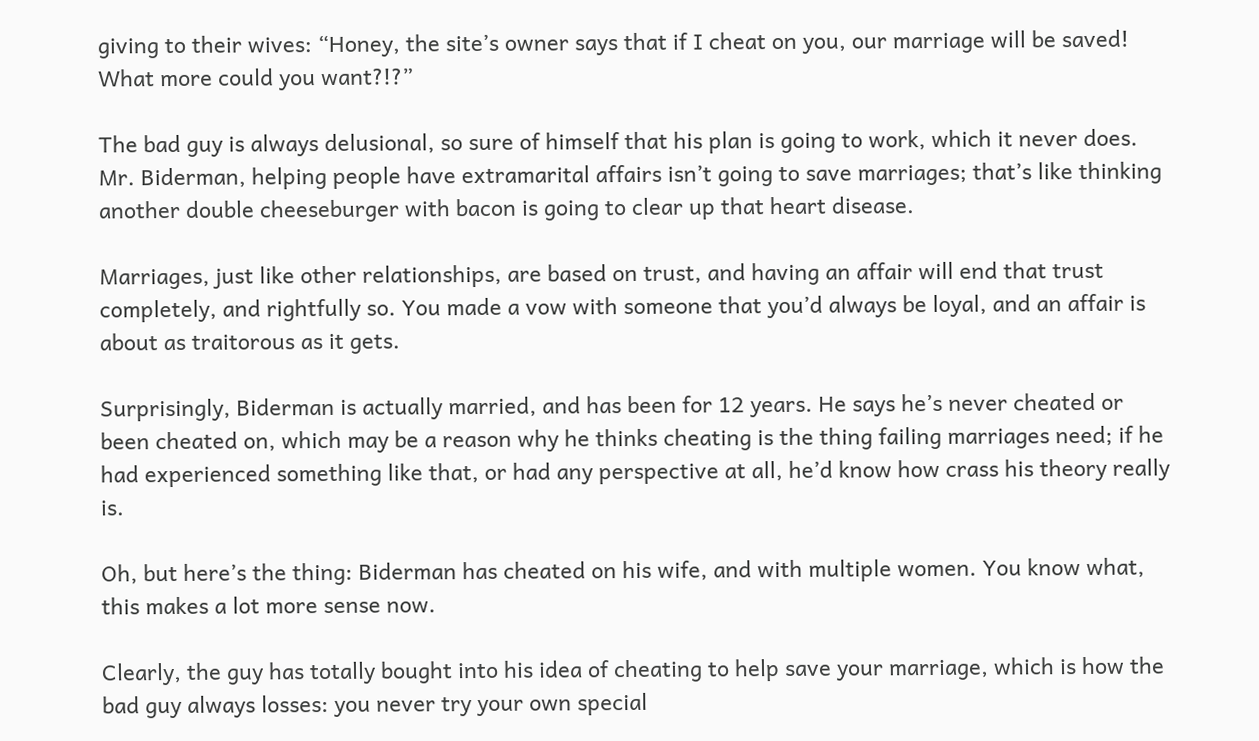giving to their wives: “Honey, the site’s owner says that if I cheat on you, our marriage will be saved! What more could you want?!?”

The bad guy is always delusional, so sure of himself that his plan is going to work, which it never does. Mr. Biderman, helping people have extramarital affairs isn’t going to save marriages; that’s like thinking another double cheeseburger with bacon is going to clear up that heart disease.

Marriages, just like other relationships, are based on trust, and having an affair will end that trust completely, and rightfully so. You made a vow with someone that you’d always be loyal, and an affair is about as traitorous as it gets.

Surprisingly, Biderman is actually married, and has been for 12 years. He says he’s never cheated or been cheated on, which may be a reason why he thinks cheating is the thing failing marriages need; if he had experienced something like that, or had any perspective at all, he’d know how crass his theory really is.

Oh, but here’s the thing: Biderman has cheated on his wife, and with multiple women. You know what, this makes a lot more sense now.

Clearly, the guy has totally bought into his idea of cheating to help save your marriage, which is how the bad guy always losses: you never try your own special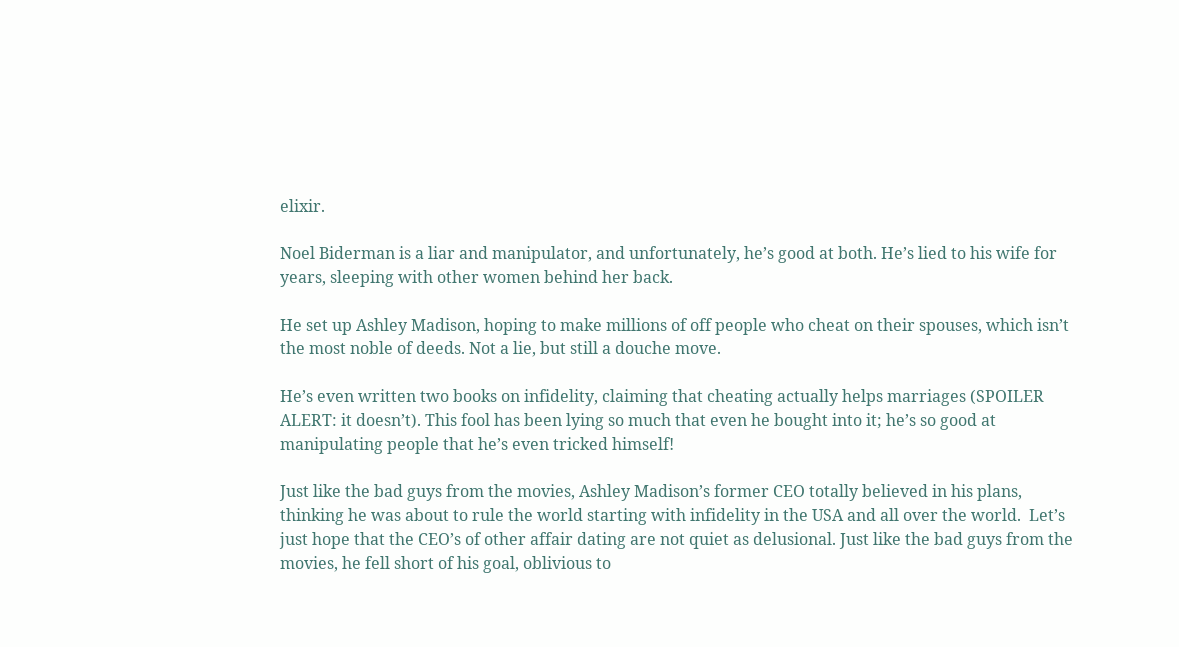elixir.

Noel Biderman is a liar and manipulator, and unfortunately, he’s good at both. He’s lied to his wife for years, sleeping with other women behind her back.

He set up Ashley Madison, hoping to make millions of off people who cheat on their spouses, which isn’t the most noble of deeds. Not a lie, but still a douche move.

He’s even written two books on infidelity, claiming that cheating actually helps marriages (SPOILER ALERT: it doesn’t). This fool has been lying so much that even he bought into it; he’s so good at manipulating people that he’s even tricked himself!

Just like the bad guys from the movies, Ashley Madison’s former CEO totally believed in his plans, thinking he was about to rule the world starting with infidelity in the USA and all over the world.  Let’s just hope that the CEO’s of other affair dating are not quiet as delusional. Just like the bad guys from the movies, he fell short of his goal, oblivious to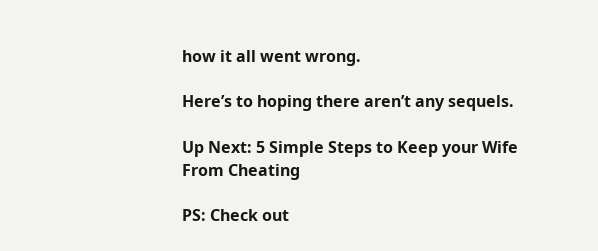how it all went wrong.

Here’s to hoping there aren’t any sequels.

Up Next: 5 Simple Steps to Keep your Wife From Cheating

PS: Check out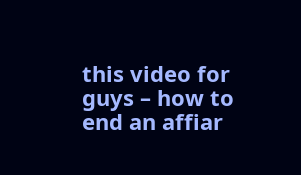this video for guys – how to end an affiar